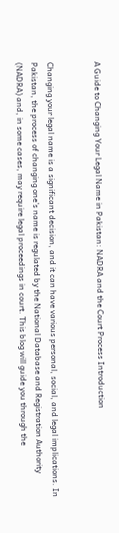A Guide to Changing Your Legal Name in Pakistan: NADRA and the Court Process Introduction


Changing your legal name is a significant decision, and it can have various personal, social, and legal implications. In Pakistan, the process of changing one’s name is regulated by the National Database and Registration Authority (NADRA) and, in some cases, may require legal proceedings in court. This blog will guide you through the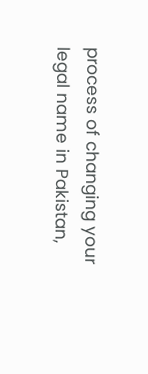process of changing your legal name in Pakistan,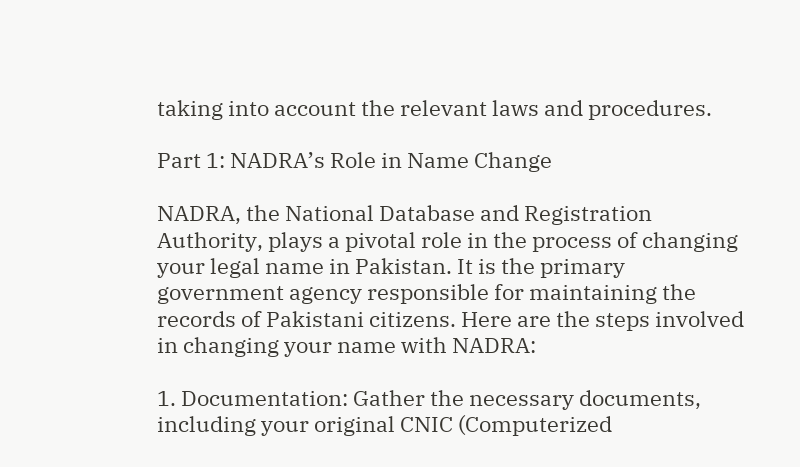taking into account the relevant laws and procedures.

Part 1: NADRA’s Role in Name Change

NADRA, the National Database and Registration Authority, plays a pivotal role in the process of changing your legal name in Pakistan. It is the primary government agency responsible for maintaining the records of Pakistani citizens. Here are the steps involved in changing your name with NADRA:

1. Documentation: Gather the necessary documents, including your original CNIC (Computerized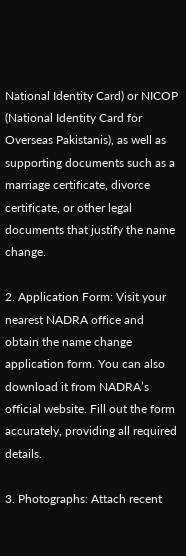National Identity Card) or NICOP (National Identity Card for Overseas Pakistanis), as well as supporting documents such as a marriage certificate, divorce certificate, or other legal documents that justify the name change.

2. Application Form: Visit your nearest NADRA office and obtain the name change application form. You can also download it from NADRA’s official website. Fill out the form accurately, providing all required details.

3. Photographs: Attach recent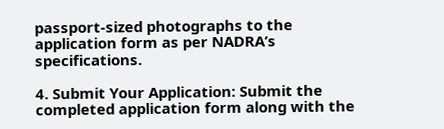passport-sized photographs to the application form as per NADRA’s specifications.

4. Submit Your Application: Submit the completed application form along with the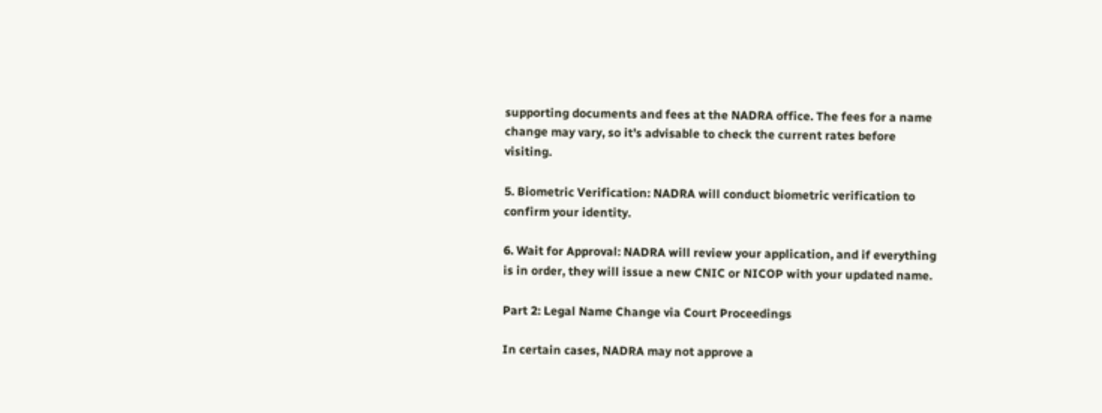supporting documents and fees at the NADRA office. The fees for a name change may vary, so it’s advisable to check the current rates before visiting.

5. Biometric Verification: NADRA will conduct biometric verification to confirm your identity.

6. Wait for Approval: NADRA will review your application, and if everything is in order, they will issue a new CNIC or NICOP with your updated name.

Part 2: Legal Name Change via Court Proceedings

In certain cases, NADRA may not approve a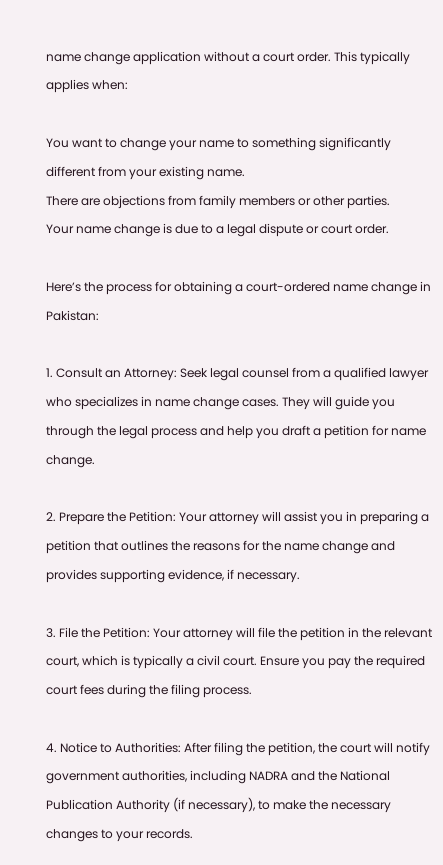name change application without a court order. This typically applies when:

You want to change your name to something significantly different from your existing name.
There are objections from family members or other parties.
Your name change is due to a legal dispute or court order.

Here’s the process for obtaining a court-ordered name change in Pakistan:

1. Consult an Attorney: Seek legal counsel from a qualified lawyer who specializes in name change cases. They will guide you through the legal process and help you draft a petition for name change.

2. Prepare the Petition: Your attorney will assist you in preparing a petition that outlines the reasons for the name change and provides supporting evidence, if necessary.

3. File the Petition: Your attorney will file the petition in the relevant court, which is typically a civil court. Ensure you pay the required court fees during the filing process.

4. Notice to Authorities: After filing the petition, the court will notify government authorities, including NADRA and the National Publication Authority (if necessary), to make the necessary changes to your records.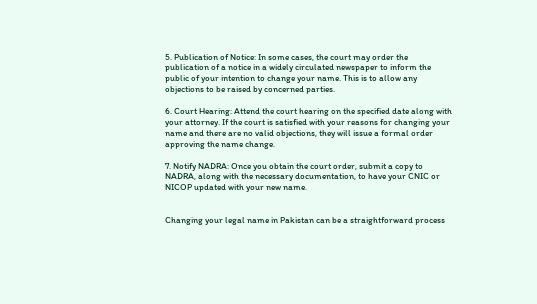5. Publication of Notice: In some cases, the court may order the publication of a notice in a widely circulated newspaper to inform the public of your intention to change your name. This is to allow any objections to be raised by concerned parties.

6. Court Hearing: Attend the court hearing on the specified date along with your attorney. If the court is satisfied with your reasons for changing your name and there are no valid objections, they will issue a formal order approving the name change.

7. Notify NADRA: Once you obtain the court order, submit a copy to NADRA, along with the necessary documentation, to have your CNIC or NICOP updated with your new name.


Changing your legal name in Pakistan can be a straightforward process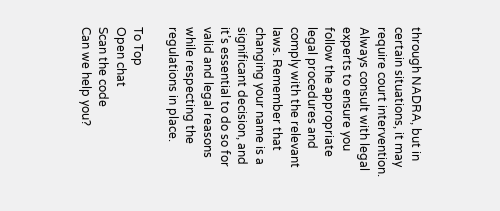through NADRA, but in certain situations, it may require court intervention. Always consult with legal experts to ensure you follow the appropriate legal procedures and comply with the relevant laws. Remember that changing your name is a significant decision, and it’s essential to do so for valid and legal reasons while respecting the regulations in place.

To Top
Open chat
Scan the code
Can we help you?